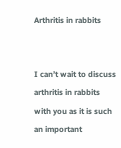Arthritis in rabbits


I can’t wait to discuss arthritis in rabbits with you as it is such an important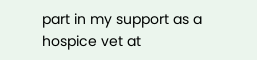part in my support as a hospice vet at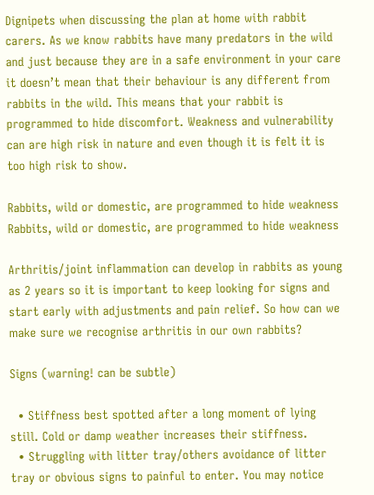Dignipets when discussing the plan at home with rabbit carers. As we know rabbits have many predators in the wild and just because they are in a safe environment in your care it doesn’t mean that their behaviour is any different from rabbits in the wild. This means that your rabbit is programmed to hide discomfort. Weakness and vulnerability can are high risk in nature and even though it is felt it is too high risk to show.

Rabbits, wild or domestic, are programmed to hide weakness
Rabbits, wild or domestic, are programmed to hide weakness

Arthritis/joint inflammation can develop in rabbits as young as 2 years so it is important to keep looking for signs and start early with adjustments and pain relief. So how can we make sure we recognise arthritis in our own rabbits?

Signs (warning! can be subtle)

  • Stiffness best spotted after a long moment of lying still. Cold or damp weather increases their stiffness.
  • Struggling with litter tray/others avoidance of litter tray or obvious signs to painful to enter. You may notice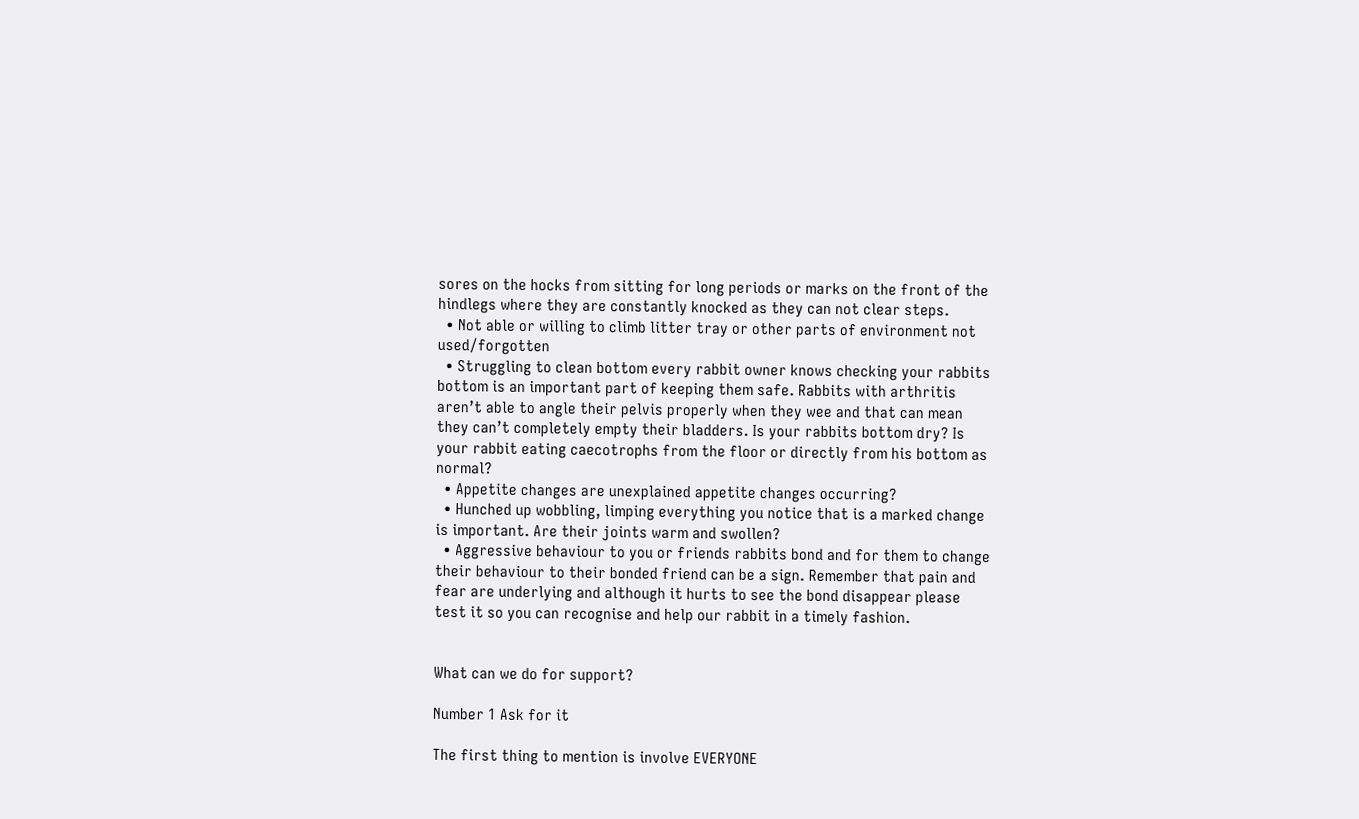sores on the hocks from sitting for long periods or marks on the front of the hindlegs where they are constantly knocked as they can not clear steps.
  • Not able or willing to climb litter tray or other parts of environment not used/forgotten
  • Struggling to clean bottom every rabbit owner knows checking your rabbits bottom is an important part of keeping them safe. Rabbits with arthritis aren’t able to angle their pelvis properly when they wee and that can mean they can’t completely empty their bladders. Is your rabbits bottom dry? Is your rabbit eating caecotrophs from the floor or directly from his bottom as normal?
  • Appetite changes are unexplained appetite changes occurring?
  • Hunched up wobbling, limping everything you notice that is a marked change is important. Are their joints warm and swollen?
  • Aggressive behaviour to you or friends rabbits bond and for them to change their behaviour to their bonded friend can be a sign. Remember that pain and fear are underlying and although it hurts to see the bond disappear please test it so you can recognise and help our rabbit in a timely fashion.


What can we do for support?

Number 1 Ask for it

The first thing to mention is involve EVERYONE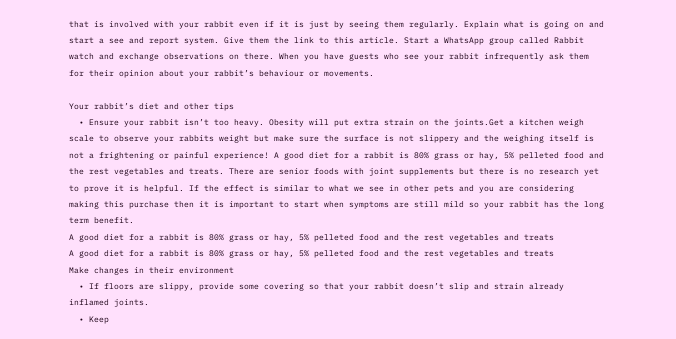that is involved with your rabbit even if it is just by seeing them regularly. Explain what is going on and start a see and report system. Give them the link to this article. Start a WhatsApp group called Rabbit watch and exchange observations on there. When you have guests who see your rabbit infrequently ask them for their opinion about your rabbit’s behaviour or movements.

Your rabbit’s diet and other tips
  • Ensure your rabbit isn’t too heavy. Obesity will put extra strain on the joints.Get a kitchen weigh scale to observe your rabbits weight but make sure the surface is not slippery and the weighing itself is not a frightening or painful experience! A good diet for a rabbit is 80% grass or hay, 5% pelleted food and the rest vegetables and treats. There are senior foods with joint supplements but there is no research yet to prove it is helpful. If the effect is similar to what we see in other pets and you are considering making this purchase then it is important to start when symptoms are still mild so your rabbit has the long term benefit.
A good diet for a rabbit is 80% grass or hay, 5% pelleted food and the rest vegetables and treats
A good diet for a rabbit is 80% grass or hay, 5% pelleted food and the rest vegetables and treats
Make changes in their environment
  • If floors are slippy, provide some covering so that your rabbit doesn’t slip and strain already inflamed joints.
  • Keep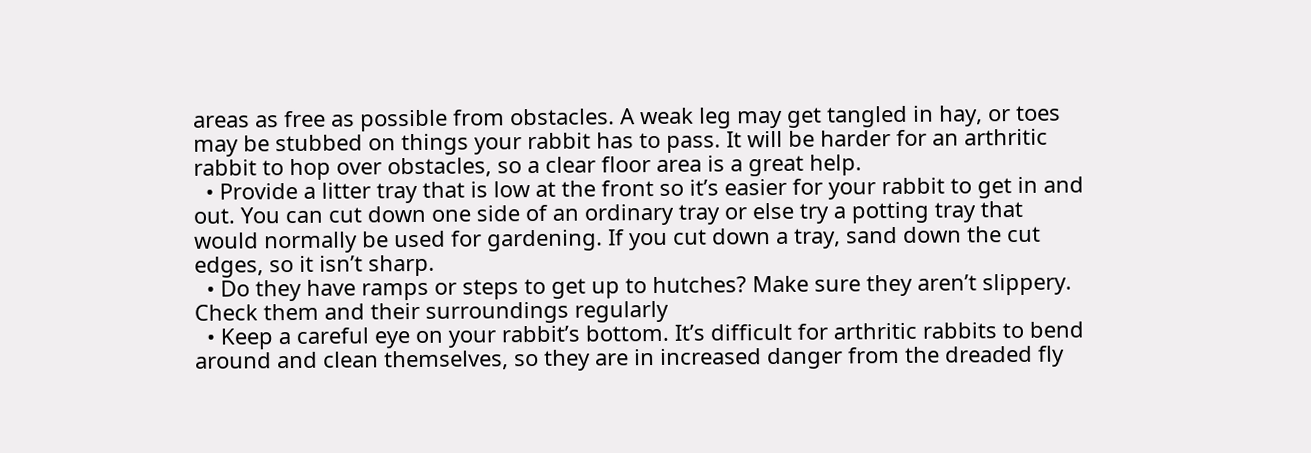areas as free as possible from obstacles. A weak leg may get tangled in hay, or toes may be stubbed on things your rabbit has to pass. It will be harder for an arthritic rabbit to hop over obstacles, so a clear floor area is a great help.
  • Provide a litter tray that is low at the front so it’s easier for your rabbit to get in and out. You can cut down one side of an ordinary tray or else try a potting tray that would normally be used for gardening. If you cut down a tray, sand down the cut edges, so it isn’t sharp.
  • Do they have ramps or steps to get up to hutches? Make sure they aren’t slippery.
Check them and their surroundings regularly
  • Keep a careful eye on your rabbit’s bottom. It’s difficult for arthritic rabbits to bend around and clean themselves, so they are in increased danger from the dreaded fly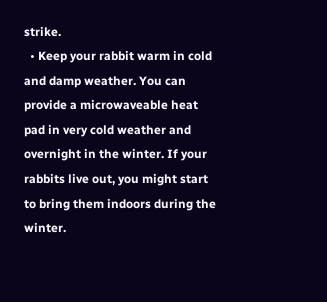strike.
  • Keep your rabbit warm in cold and damp weather. You can provide a microwaveable heat pad in very cold weather and overnight in the winter. If your rabbits live out, you might start to bring them indoors during the winter.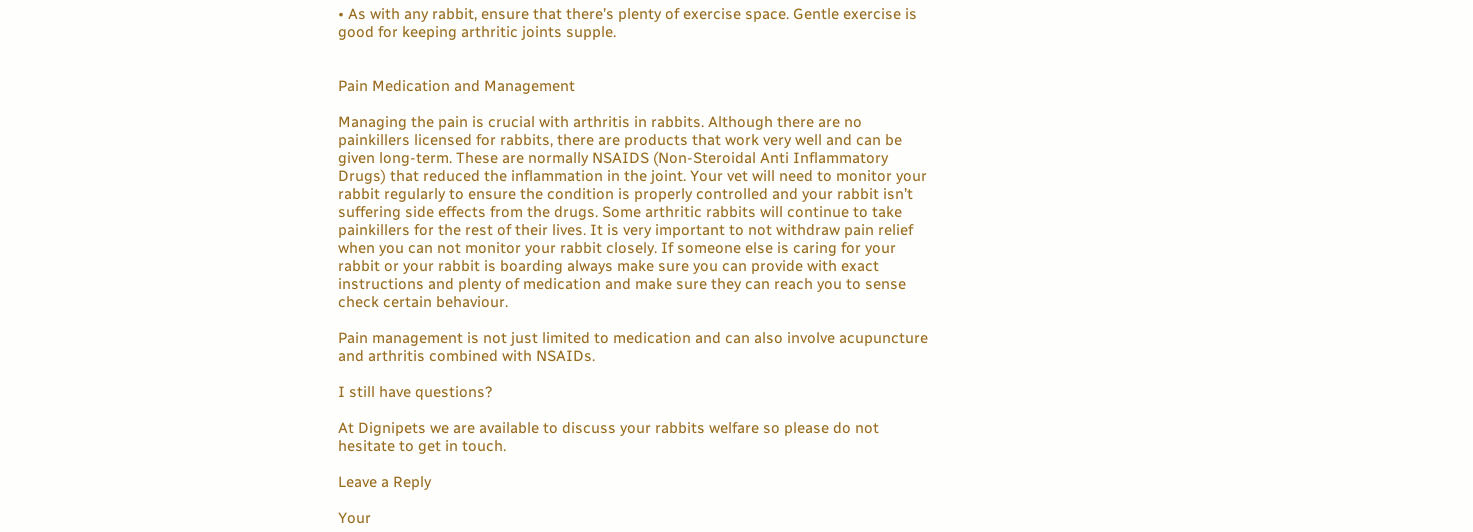• As with any rabbit, ensure that there’s plenty of exercise space. Gentle exercise is good for keeping arthritic joints supple.


Pain Medication and Management

Managing the pain is crucial with arthritis in rabbits. Although there are no painkillers licensed for rabbits, there are products that work very well and can be given long-term. These are normally NSAIDS (Non-Steroidal Anti Inflammatory Drugs) that reduced the inflammation in the joint. Your vet will need to monitor your rabbit regularly to ensure the condition is properly controlled and your rabbit isn’t suffering side effects from the drugs. Some arthritic rabbits will continue to take painkillers for the rest of their lives. It is very important to not withdraw pain relief when you can not monitor your rabbit closely. If someone else is caring for your rabbit or your rabbit is boarding always make sure you can provide with exact instructions and plenty of medication and make sure they can reach you to sense check certain behaviour.

Pain management is not just limited to medication and can also involve acupuncture and arthritis combined with NSAIDs.

I still have questions?

At Dignipets we are available to discuss your rabbits welfare so please do not hesitate to get in touch.

Leave a Reply

Your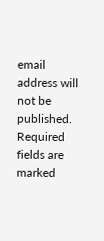email address will not be published. Required fields are marked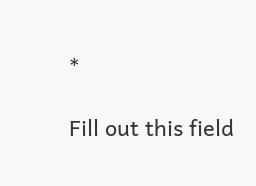*

Fill out this field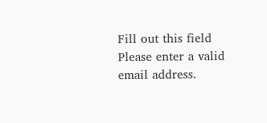Fill out this field
Please enter a valid email address.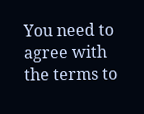You need to agree with the terms to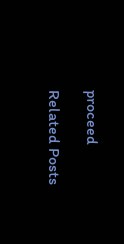proceed

Related Posts